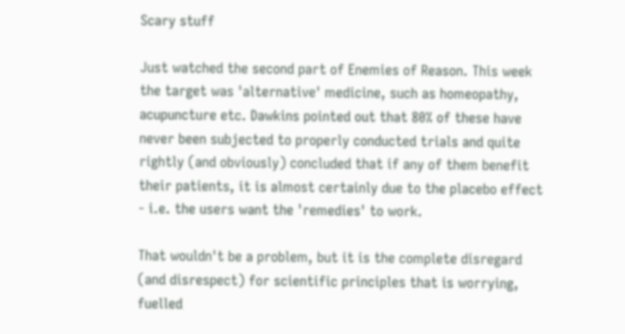Scary stuff

Just watched the second part of Enemies of Reason. This week the target was 'alternative' medicine, such as homeopathy, acupuncture etc. Dawkins pointed out that 80% of these have never been subjected to properly conducted trials and quite rightly (and obviously) concluded that if any of them benefit their patients, it is almost certainly due to the placebo effect - i.e. the users want the 'remedies' to work.

That wouldn't be a problem, but it is the complete disregard (and disrespect) for scientific principles that is worrying, fuelled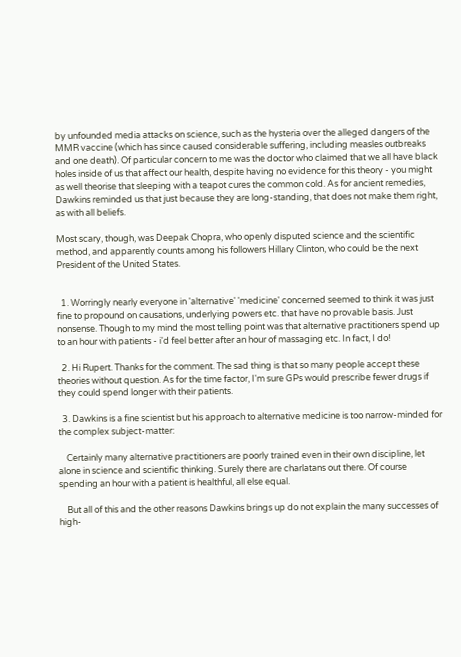by unfounded media attacks on science, such as the hysteria over the alleged dangers of the MMR vaccine (which has since caused considerable suffering, including measles outbreaks and one death). Of particular concern to me was the doctor who claimed that we all have black holes inside of us that affect our health, despite having no evidence for this theory - you might as well theorise that sleeping with a teapot cures the common cold. As for ancient remedies, Dawkins reminded us that just because they are long-standing, that does not make them right, as with all beliefs.

Most scary, though, was Deepak Chopra, who openly disputed science and the scientific method, and apparently counts among his followers Hillary Clinton, who could be the next President of the United States.


  1. Worringly nearly everyone in 'alternative' 'medicine' concerned seemed to think it was just fine to propound on causations, underlying powers etc. that have no provable basis. Just nonsense. Though to my mind the most telling point was that alternative practitioners spend up to an hour with patients - i'd feel better after an hour of massaging etc. In fact, I do!

  2. Hi Rupert. Thanks for the comment. The sad thing is that so many people accept these theories without question. As for the time factor, I'm sure GPs would prescribe fewer drugs if they could spend longer with their patients.

  3. Dawkins is a fine scientist but his approach to alternative medicine is too narrow-minded for the complex subject-matter:

    Certainly many alternative practitioners are poorly trained even in their own discipline, let alone in science and scientific thinking. Surely there are charlatans out there. Of course spending an hour with a patient is healthful, all else equal.

    But all of this and the other reasons Dawkins brings up do not explain the many successes of high-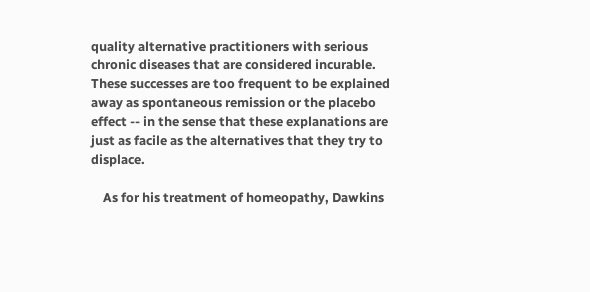quality alternative practitioners with serious chronic diseases that are considered incurable. These successes are too frequent to be explained away as spontaneous remission or the placebo effect -- in the sense that these explanations are just as facile as the alternatives that they try to displace.

    As for his treatment of homeopathy, Dawkins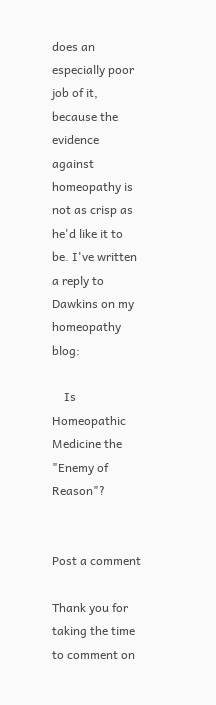does an especially poor job of it, because the evidence against homeopathy is not as crisp as he'd like it to be. I've written a reply to Dawkins on my homeopathy blog:

    Is Homeopathic Medicine the "Enemy of Reason"?


Post a comment

Thank you for taking the time to comment on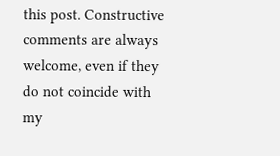this post. Constructive comments are always welcome, even if they do not coincide with my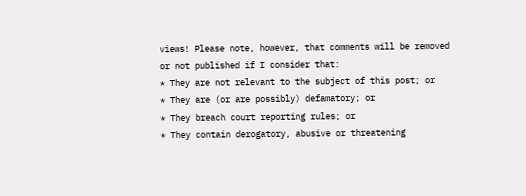views! Please note, however, that comments will be removed or not published if I consider that:
* They are not relevant to the subject of this post; or
* They are (or are possibly) defamatory; or
* They breach court reporting rules; or
* They contain derogatory, abusive or threatening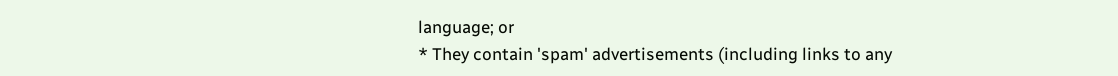language; or
* They contain 'spam' advertisements (including links to any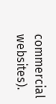commercial websites).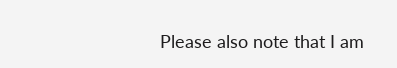Please also note that I am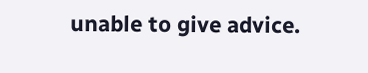unable to give advice.